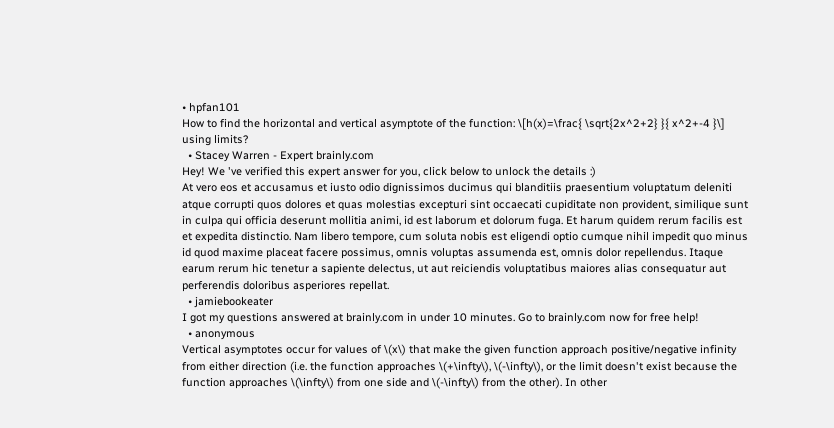• hpfan101
How to find the horizontal and vertical asymptote of the function: \[h(x)=\frac{ \sqrt{2x^2+2} }{ x^2+-4 }\] using limits?
  • Stacey Warren - Expert brainly.com
Hey! We 've verified this expert answer for you, click below to unlock the details :)
At vero eos et accusamus et iusto odio dignissimos ducimus qui blanditiis praesentium voluptatum deleniti atque corrupti quos dolores et quas molestias excepturi sint occaecati cupiditate non provident, similique sunt in culpa qui officia deserunt mollitia animi, id est laborum et dolorum fuga. Et harum quidem rerum facilis est et expedita distinctio. Nam libero tempore, cum soluta nobis est eligendi optio cumque nihil impedit quo minus id quod maxime placeat facere possimus, omnis voluptas assumenda est, omnis dolor repellendus. Itaque earum rerum hic tenetur a sapiente delectus, ut aut reiciendis voluptatibus maiores alias consequatur aut perferendis doloribus asperiores repellat.
  • jamiebookeater
I got my questions answered at brainly.com in under 10 minutes. Go to brainly.com now for free help!
  • anonymous
Vertical asymptotes occur for values of \(x\) that make the given function approach positive/negative infinity from either direction (i.e. the function approaches \(+\infty\), \(-\infty\), or the limit doesn't exist because the function approaches \(\infty\) from one side and \(-\infty\) from the other). In other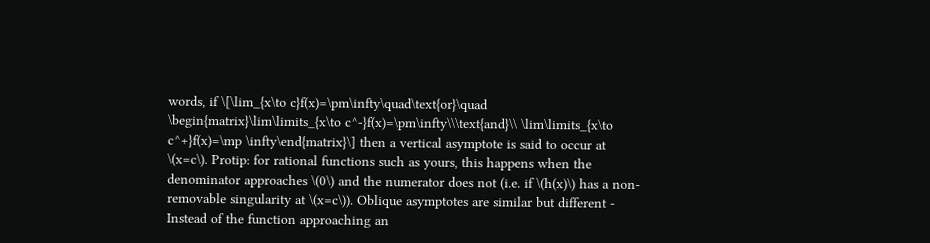words, if \[\lim_{x\to c}f(x)=\pm\infty\quad\text{or}\quad \begin{matrix}\lim\limits_{x\to c^-}f(x)=\pm\infty\\\text{and}\\ \lim\limits_{x\to c^+}f(x)=\mp \infty\end{matrix}\] then a vertical asymptote is said to occur at \(x=c\). Protip: for rational functions such as yours, this happens when the denominator approaches \(0\) and the numerator does not (i.e. if \(h(x)\) has a non-removable singularity at \(x=c\)). Oblique asymptotes are similar but different - Instead of the function approaching an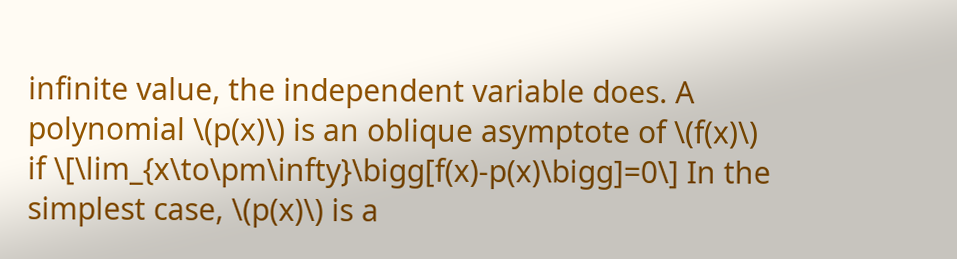infinite value, the independent variable does. A polynomial \(p(x)\) is an oblique asymptote of \(f(x)\) if \[\lim_{x\to\pm\infty}\bigg[f(x)-p(x)\bigg]=0\] In the simplest case, \(p(x)\) is a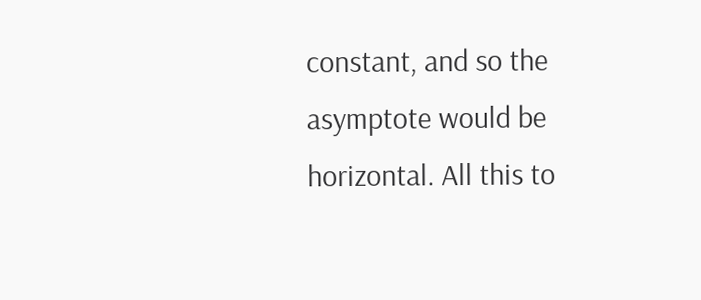constant, and so the asymptote would be horizontal. All this to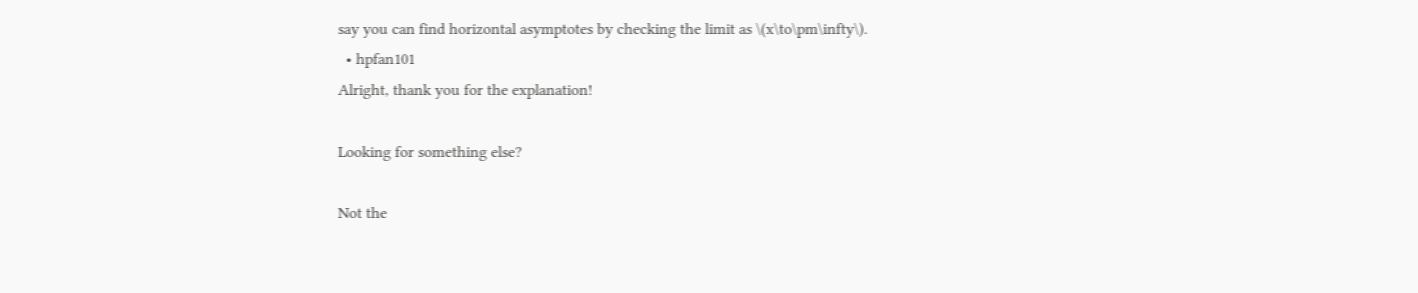say you can find horizontal asymptotes by checking the limit as \(x\to\pm\infty\).
  • hpfan101
Alright, thank you for the explanation!

Looking for something else?

Not the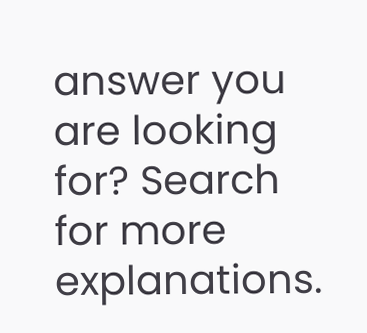answer you are looking for? Search for more explanations.